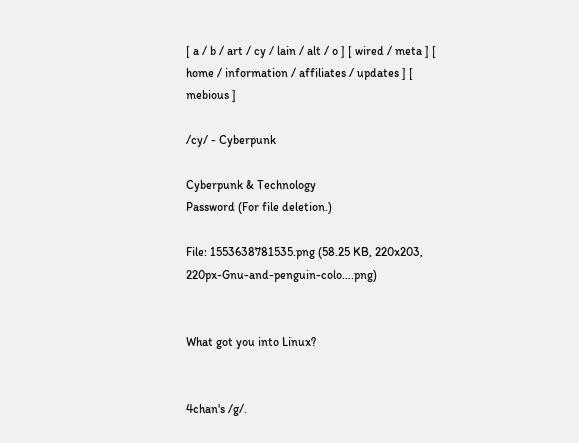[ a / b / art / cy / lain / alt / o ] [ wired / meta ] [ home / information / affiliates / updates ] [ mebious ]

/cy/ - Cyberpunk

Cyberpunk & Technology
Password (For file deletion.)

File: 1553638781535.png (58.25 KB, 220x203, 220px-Gnu-and-penguin-colo….png)


What got you into Linux?


4chan's /g/.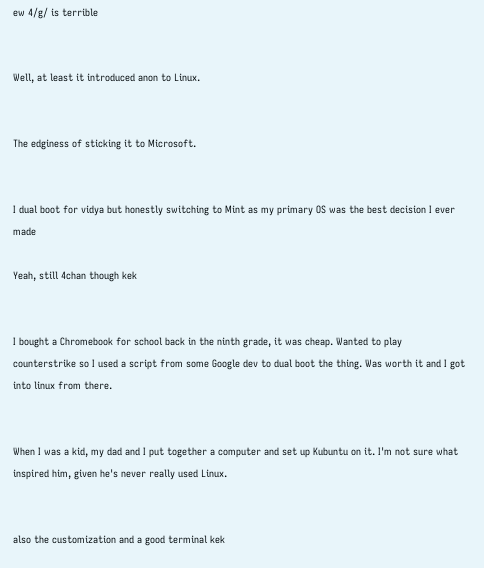ew 4/g/ is terrible


Well, at least it introduced anon to Linux.


The edginess of sticking it to Microsoft.


I dual boot for vidya but honestly switching to Mint as my primary OS was the best decision I ever made

Yeah, still 4chan though kek


I bought a Chromebook for school back in the ninth grade, it was cheap. Wanted to play counterstrike so I used a script from some Google dev to dual boot the thing. Was worth it and I got into linux from there.


When I was a kid, my dad and I put together a computer and set up Kubuntu on it. I'm not sure what inspired him, given he's never really used Linux.


also the customization and a good terminal kek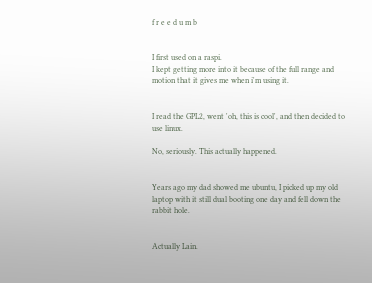f r e e d u m b


I first used on a raspi.
I kept getting more into it because of the full range and motion that it gives me when i'm using it.


I read the GPL2, went 'oh, this is cool', and then decided to use linux.

No, seriously. This actually happened.


Years ago my dad showed me ubuntu, I picked up my old laptop with it still dual booting one day and fell down the rabbit hole.


Actually Lain.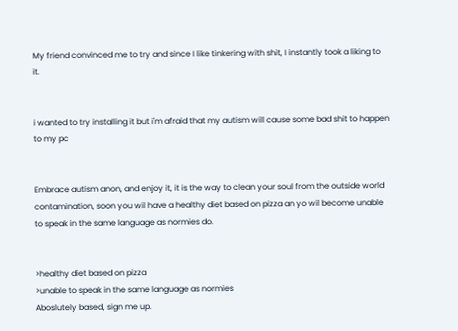My friend convinced me to try and since I like tinkering with shit, I instantly took a liking to it.


i wanted to try installing it but i'm afraid that my autism will cause some bad shit to happen to my pc


Embrace autism anon, and enjoy it, it is the way to clean your soul from the outside world contamination, soon you wil have a healthy diet based on pizza an yo wil become unable to speak in the same language as normies do.


>healthy diet based on pizza
>unable to speak in the same language as normies
Aboslutely based, sign me up.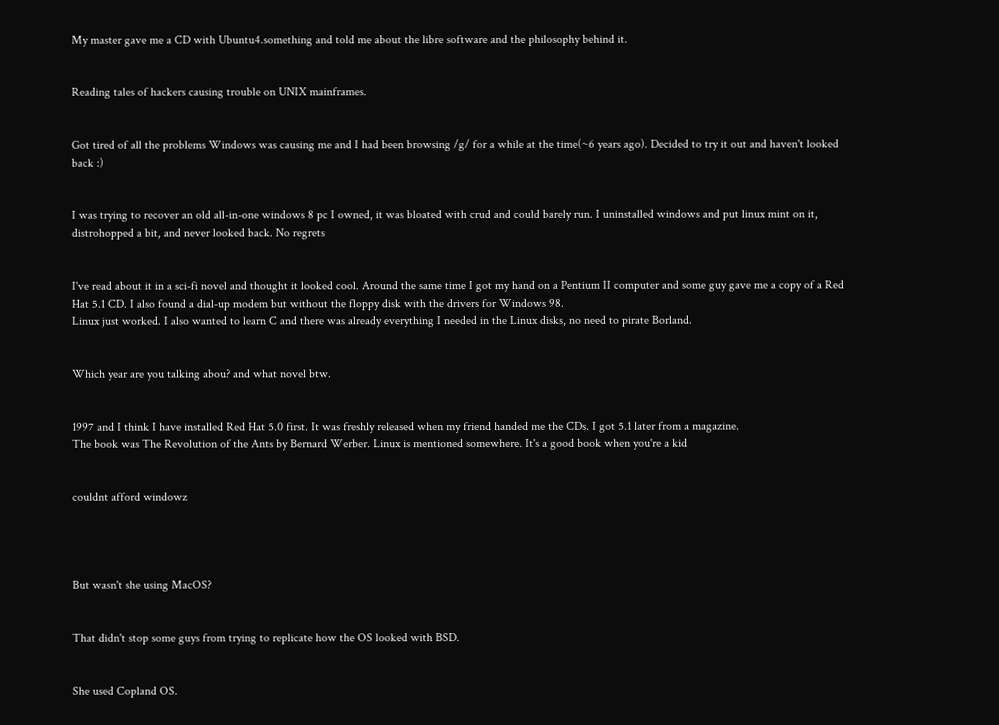My master gave me a CD with Ubuntu4.something and told me about the libre software and the philosophy behind it.


Reading tales of hackers causing trouble on UNIX mainframes.


Got tired of all the problems Windows was causing me and I had been browsing /g/ for a while at the time(~6 years ago). Decided to try it out and haven't looked back :)


I was trying to recover an old all-in-one windows 8 pc I owned, it was bloated with crud and could barely run. I uninstalled windows and put linux mint on it, distrohopped a bit, and never looked back. No regrets


I've read about it in a sci-fi novel and thought it looked cool. Around the same time I got my hand on a Pentium II computer and some guy gave me a copy of a Red Hat 5.1 CD. I also found a dial-up modem but without the floppy disk with the drivers for Windows 98.
Linux just worked. I also wanted to learn C and there was already everything I needed in the Linux disks, no need to pirate Borland.


Which year are you talking abou? and what novel btw.


1997 and I think I have installed Red Hat 5.0 first. It was freshly released when my friend handed me the CDs. I got 5.1 later from a magazine.
The book was The Revolution of the Ants by Bernard Werber. Linux is mentioned somewhere. It's a good book when you're a kid


couldnt afford windowz




But wasn't she using MacOS?


That didn't stop some guys from trying to replicate how the OS looked with BSD.


She used Copland OS.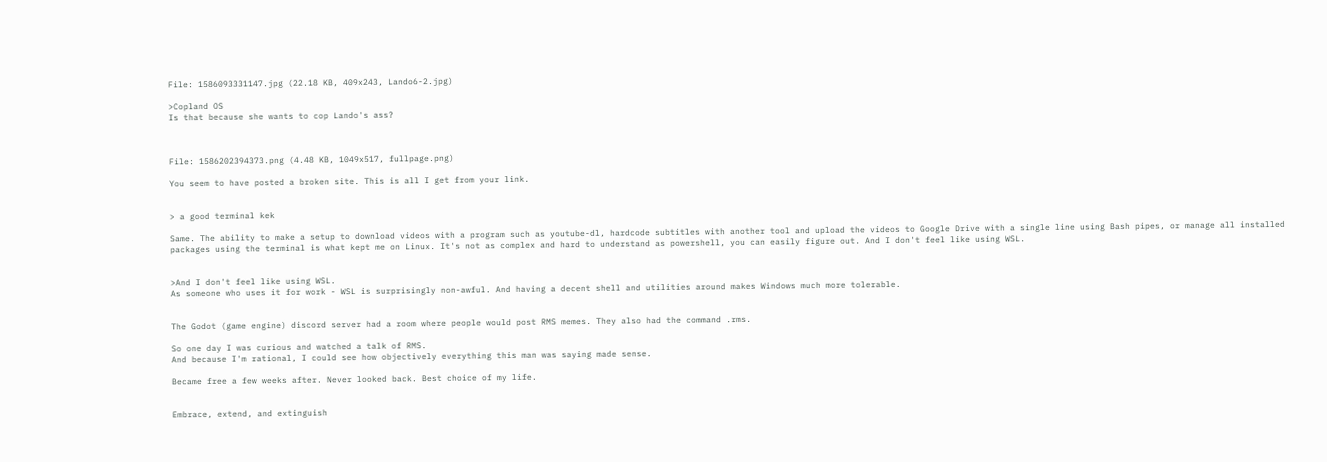File: 1586093331147.jpg (22.18 KB, 409x243, Lando6-2.jpg)

>Copland OS
Is that because she wants to cop Lando's ass?



File: 1586202394373.png (4.48 KB, 1049x517, fullpage.png)

You seem to have posted a broken site. This is all I get from your link.


> a good terminal kek

Same. The ability to make a setup to download videos with a program such as youtube-dl, hardcode subtitles with another tool and upload the videos to Google Drive with a single line using Bash pipes, or manage all installed packages using the terminal is what kept me on Linux. It's not as complex and hard to understand as powershell, you can easily figure out. And I don't feel like using WSL.


>And I don't feel like using WSL.
As someone who uses it for work - WSL is surprisingly non-awful. And having a decent shell and utilities around makes Windows much more tolerable.


The Godot (game engine) discord server had a room where people would post RMS memes. They also had the command .rms.

So one day I was curious and watched a talk of RMS.
And because I'm rational, I could see how objectively everything this man was saying made sense.

Became free a few weeks after. Never looked back. Best choice of my life.


Embrace, extend, and extinguish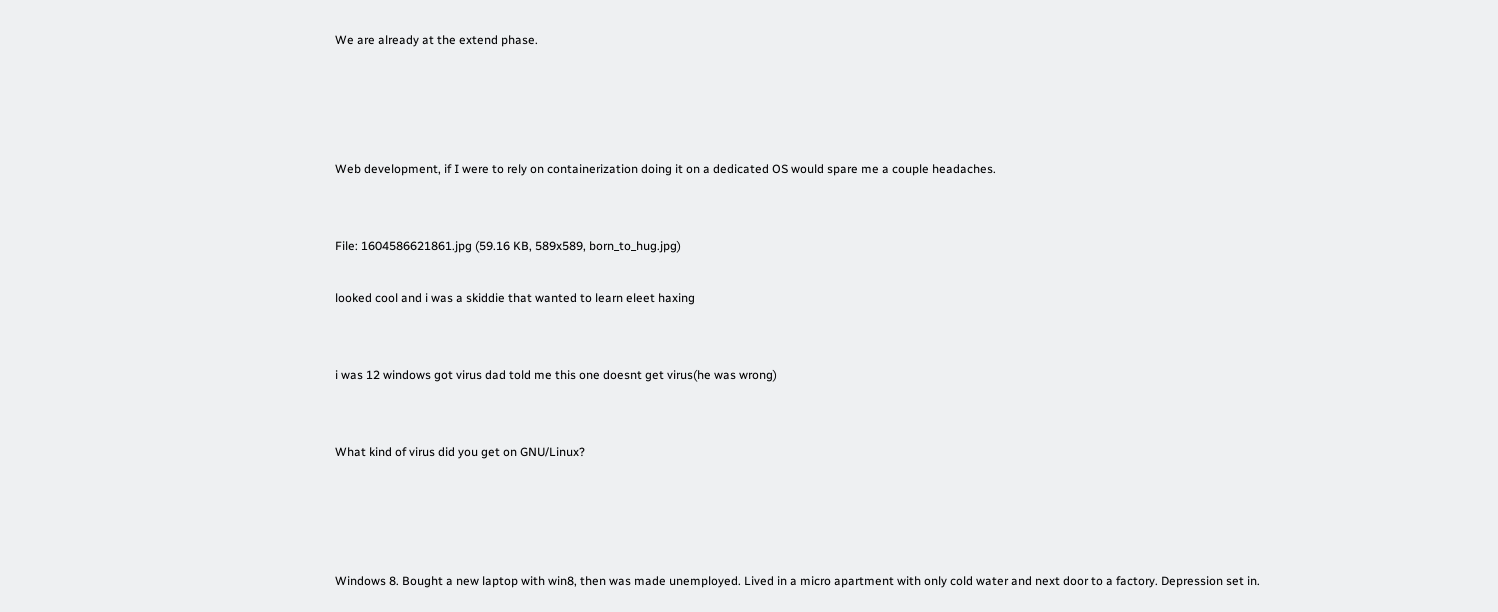We are already at the extend phase.




Web development, if I were to rely on containerization doing it on a dedicated OS would spare me a couple headaches.


File: 1604586621861.jpg (59.16 KB, 589x589, born_to_hug.jpg)

looked cool and i was a skiddie that wanted to learn eleet haxing


i was 12 windows got virus dad told me this one doesnt get virus(he was wrong)


What kind of virus did you get on GNU/Linux?




Windows 8. Bought a new laptop with win8, then was made unemployed. Lived in a micro apartment with only cold water and next door to a factory. Depression set in.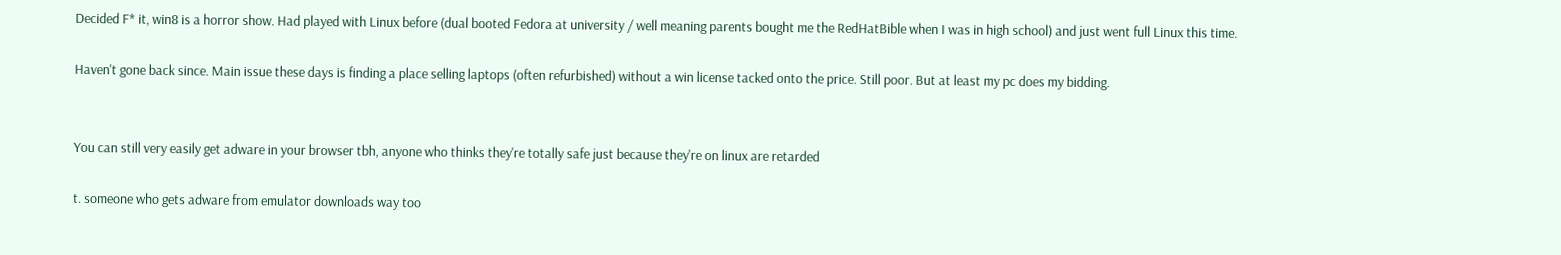Decided F* it, win8 is a horror show. Had played with Linux before (dual booted Fedora at university / well meaning parents bought me the RedHatBible when I was in high school) and just went full Linux this time.

Haven't gone back since. Main issue these days is finding a place selling laptops (often refurbished) without a win license tacked onto the price. Still poor. But at least my pc does my bidding.


You can still very easily get adware in your browser tbh, anyone who thinks they're totally safe just because they're on linux are retarded

t. someone who gets adware from emulator downloads way too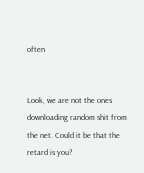often


Look, we are not the ones downloading random shit from the net. Could it be that the retard is you?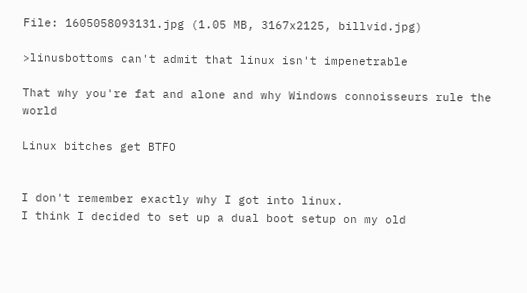File: 1605058093131.jpg (1.05 MB, 3167x2125, billvid.jpg)

>linusbottoms can't admit that linux isn't impenetrable

That why you're fat and alone and why Windows connoisseurs rule the world

Linux bitches get BTFO


I don't remember exactly why I got into linux.
I think I decided to set up a dual boot setup on my old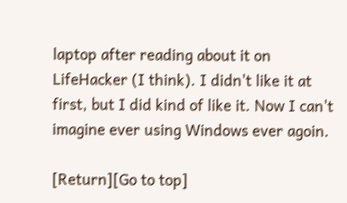laptop after reading about it on LifeHacker (I think). I didn't like it at first, but I did kind of like it. Now I can't imagine ever using Windows ever agoin.

[Return][Go to top]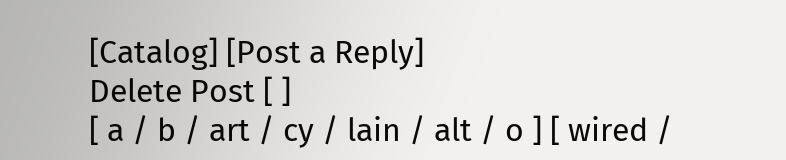[Catalog] [Post a Reply]
Delete Post [ ]
[ a / b / art / cy / lain / alt / o ] [ wired /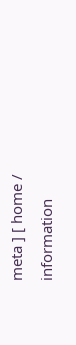meta ] [ home / information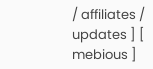/ affiliates / updates ] [ mebious ]